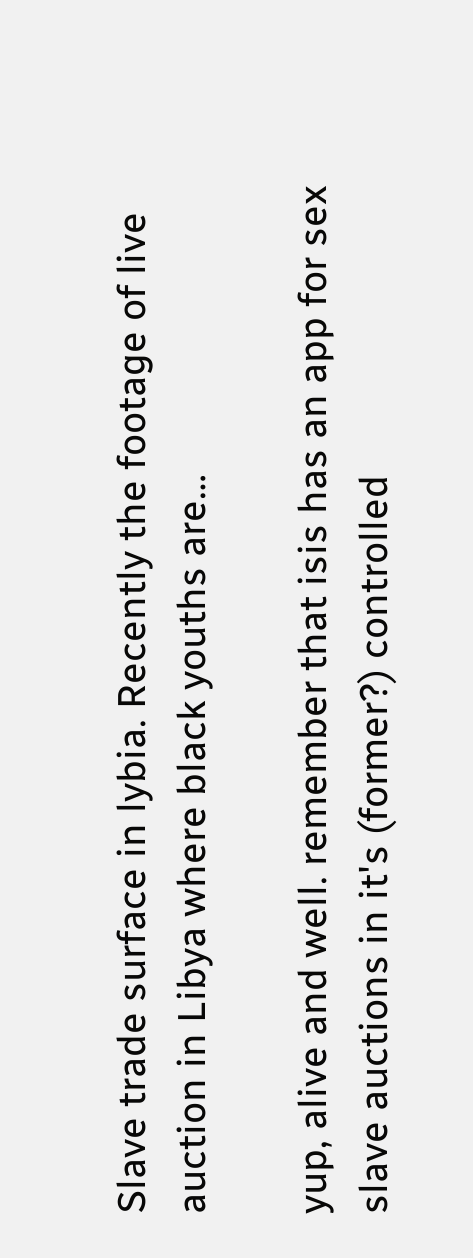Slave trade surface in lybia. Recently the footage of live auction in Libya where black youths are…

yup, alive and well. remember that isis has an app for sex slave auctions in it's (former?) controlled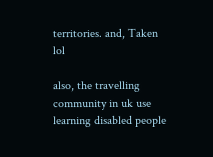territories. and, Taken lol

also, the travelling community in uk use learning disabled people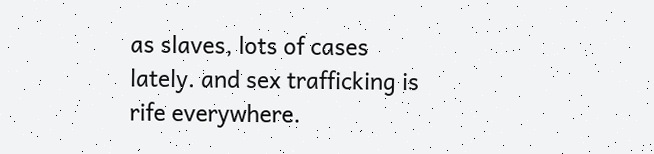as slaves, lots of cases lately. and sex trafficking is rife everywhere.